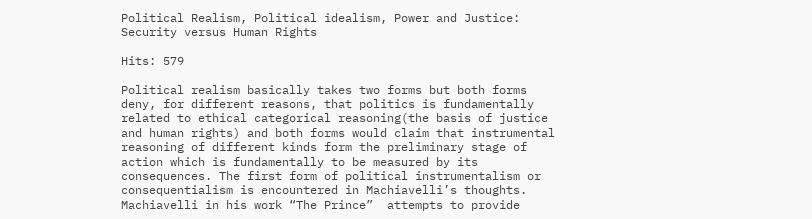Political Realism, Political idealism, Power and Justice: Security versus Human Rights

Hits: 579

Political realism basically takes two forms but both forms deny, for different reasons, that politics is fundamentally  related to ethical categorical reasoning(the basis of justice and human rights) and both forms would claim that instrumental reasoning of different kinds form the preliminary stage of action which is fundamentally to be measured by its consequences. The first form of political instrumentalism or consequentialism is encountered in Machiavelli’s thoughts. Machiavelli in his work “The Prince”  attempts to provide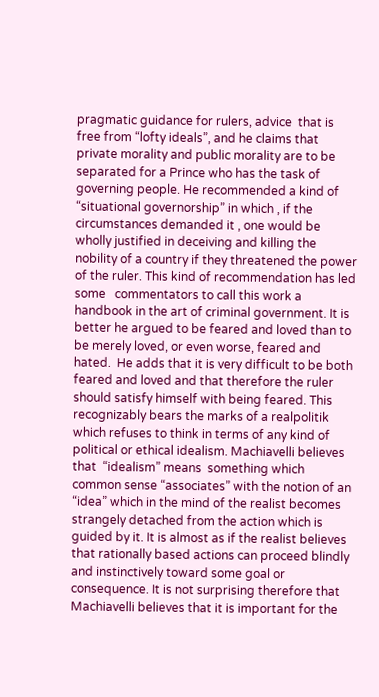pragmatic guidance for rulers, advice  that is free from “lofty ideals”, and he claims that private morality and public morality are to be separated for a Prince who has the task of governing people. He recommended a kind of “situational governorship” in which , if the circumstances demanded it , one would be wholly justified in deceiving and killing the nobility of a country if they threatened the power of the ruler. This kind of recommendation has led some   commentators to call this work a handbook in the art of criminal government. It is better he argued to be feared and loved than to be merely loved, or even worse, feared and hated.  He adds that it is very difficult to be both feared and loved and that therefore the ruler should satisfy himself with being feared. This recognizably bears the marks of a realpolitik which refuses to think in terms of any kind of political or ethical idealism. Machiavelli believes that  “idealism” means  something which  common sense “associates” with the notion of an “idea” which in the mind of the realist becomes strangely detached from the action which is guided by it. It is almost as if the realist believes that rationally based actions can proceed blindly and instinctively toward some goal or consequence. It is not surprising therefore that Machiavelli believes that it is important for the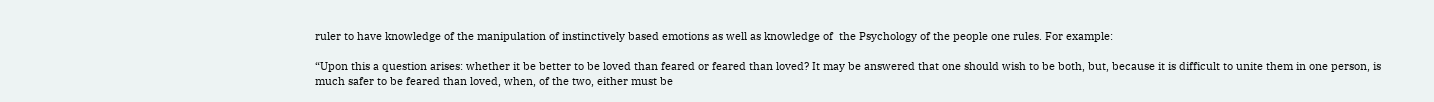ruler to have knowledge of the manipulation of instinctively based emotions as well as knowledge of  the Psychology of the people one rules. For example:

“Upon this a question arises: whether it be better to be loved than feared or feared than loved? It may be answered that one should wish to be both, but, because it is difficult to unite them in one person, is much safer to be feared than loved, when, of the two, either must be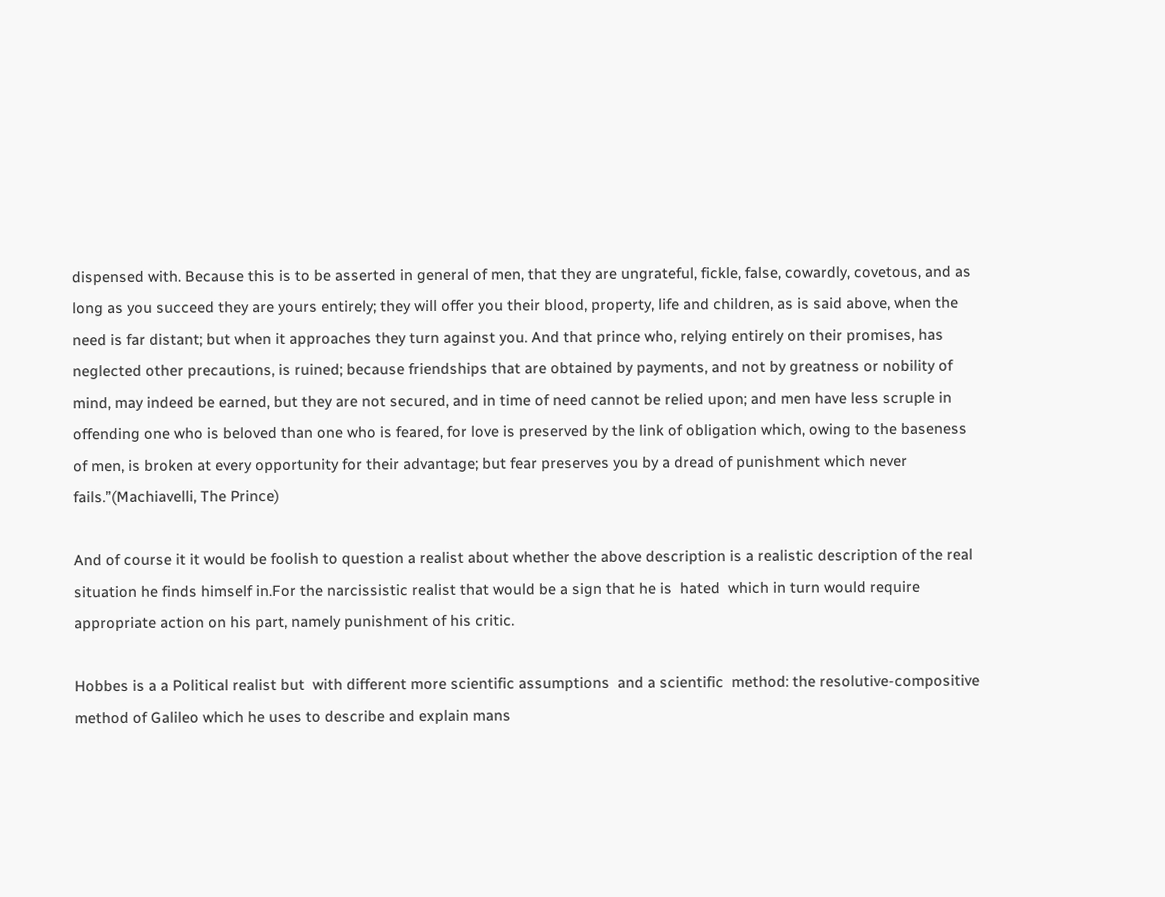dispensed with. Because this is to be asserted in general of men, that they are ungrateful, fickle, false, cowardly, covetous, and as long as you succeed they are yours entirely; they will offer you their blood, property, life and children, as is said above, when the need is far distant; but when it approaches they turn against you. And that prince who, relying entirely on their promises, has neglected other precautions, is ruined; because friendships that are obtained by payments, and not by greatness or nobility of mind, may indeed be earned, but they are not secured, and in time of need cannot be relied upon; and men have less scruple in offending one who is beloved than one who is feared, for love is preserved by the link of obligation which, owing to the baseness of men, is broken at every opportunity for their advantage; but fear preserves you by a dread of punishment which never fails.”(Machiavelli, The Prince)

And of course it it would be foolish to question a realist about whether the above description is a realistic description of the real situation he finds himself in.For the narcissistic realist that would be a sign that he is  hated  which in turn would require appropriate action on his part, namely punishment of his critic.

Hobbes is a a Political realist but  with different more scientific assumptions  and a scientific  method: the resolutive-compositive method of Galileo which he uses to describe and explain mans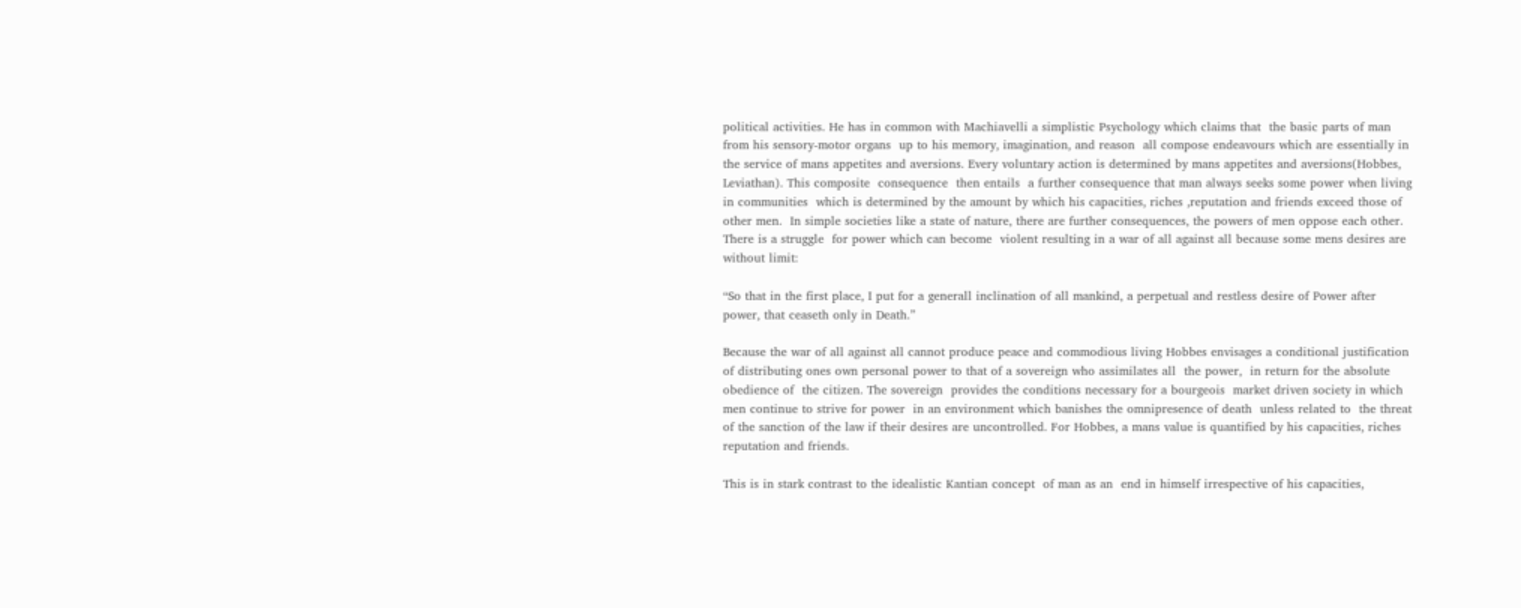political activities. He has in common with Machiavelli a simplistic Psychology which claims that  the basic parts of man from his sensory-motor organs  up to his memory, imagination, and reason  all compose endeavours which are essentially in the service of mans appetites and aversions. Every voluntary action is determined by mans appetites and aversions(Hobbes, Leviathan). This composite  consequence  then entails  a further consequence that man always seeks some power when living in communities  which is determined by the amount by which his capacities, riches ,reputation and friends exceed those of other men.  In simple societies like a state of nature, there are further consequences, the powers of men oppose each other. There is a struggle  for power which can become  violent resulting in a war of all against all because some mens desires are without limit:

“So that in the first place, I put for a generall inclination of all mankind, a perpetual and restless desire of Power after power, that ceaseth only in Death.”

Because the war of all against all cannot produce peace and commodious living Hobbes envisages a conditional justification of distributing ones own personal power to that of a sovereign who assimilates all  the power,  in return for the absolute obedience of  the citizen. The sovereign  provides the conditions necessary for a bourgeois  market driven society in which men continue to strive for power  in an environment which banishes the omnipresence of death  unless related to  the threat of the sanction of the law if their desires are uncontrolled. For Hobbes, a mans value is quantified by his capacities, riches reputation and friends.

This is in stark contrast to the idealistic Kantian concept  of man as an  end in himself irrespective of his capacities,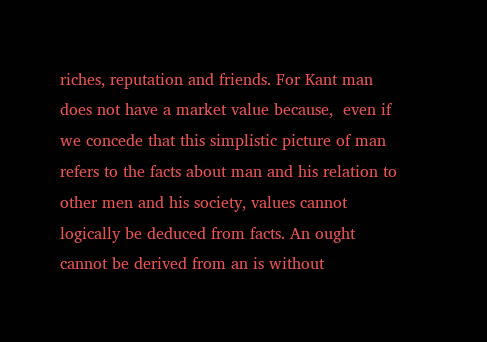riches, reputation and friends. For Kant man does not have a market value because,  even if we concede that this simplistic picture of man refers to the facts about man and his relation to other men and his society, values cannot logically be deduced from facts. An ought cannot be derived from an is without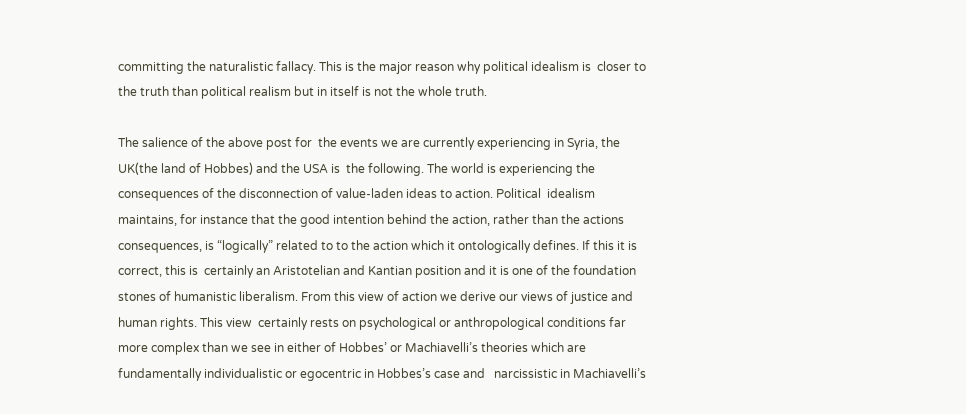committing the naturalistic fallacy. This is the major reason why political idealism is  closer to the truth than political realism but in itself is not the whole truth.

The salience of the above post for  the events we are currently experiencing in Syria, the UK(the land of Hobbes) and the USA is  the following. The world is experiencing the consequences of the disconnection of value-laden ideas to action. Political  idealism maintains, for instance that the good intention behind the action, rather than the actions consequences, is “logically” related to to the action which it ontologically defines. If this it is correct, this is  certainly an Aristotelian and Kantian position and it is one of the foundation stones of humanistic liberalism. From this view of action we derive our views of justice and human rights. This view  certainly rests on psychological or anthropological conditions far more complex than we see in either of Hobbes’ or Machiavelli’s theories which are fundamentally individualistic or egocentric in Hobbes’s case and   narcissistic in Machiavelli’s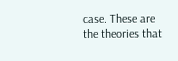case. These are the theories that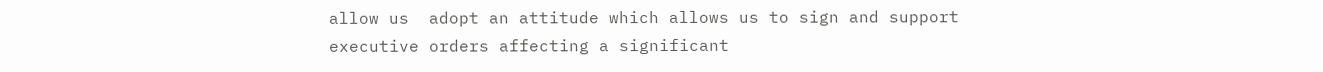allow us  adopt an attitude which allows us to sign and support executive orders affecting a significant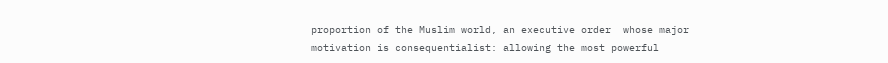proportion of the Muslim world, an executive order  whose major motivation is consequentialist: allowing the most powerful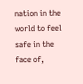nation in the world to feel safe in the face of,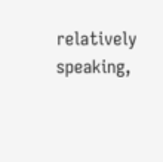relatively speaking,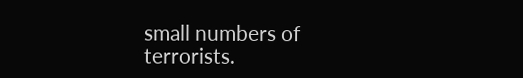small numbers of terrorists.